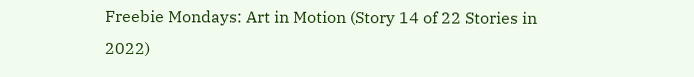Freebie Mondays: Art in Motion (Story 14 of 22 Stories in 2022)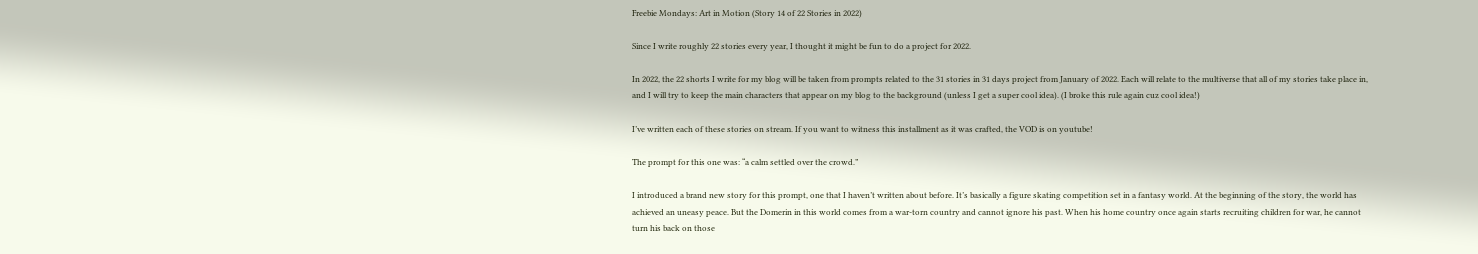Freebie Mondays: Art in Motion (Story 14 of 22 Stories in 2022)

Since I write roughly 22 stories every year, I thought it might be fun to do a project for 2022.

In 2022, the 22 shorts I write for my blog will be taken from prompts related to the 31 stories in 31 days project from January of 2022. Each will relate to the multiverse that all of my stories take place in, and I will try to keep the main characters that appear on my blog to the background (unless I get a super cool idea). (I broke this rule again cuz cool idea!)

I’ve written each of these stories on stream. If you want to witness this installment as it was crafted, the VOD is on youtube!

The prompt for this one was: “a calm settled over the crowd.”

I introduced a brand new story for this prompt, one that I haven’t written about before. It’s basically a figure skating competition set in a fantasy world. At the beginning of the story, the world has achieved an uneasy peace. But the Domerin in this world comes from a war-torn country and cannot ignore his past. When his home country once again starts recruiting children for war, he cannot turn his back on those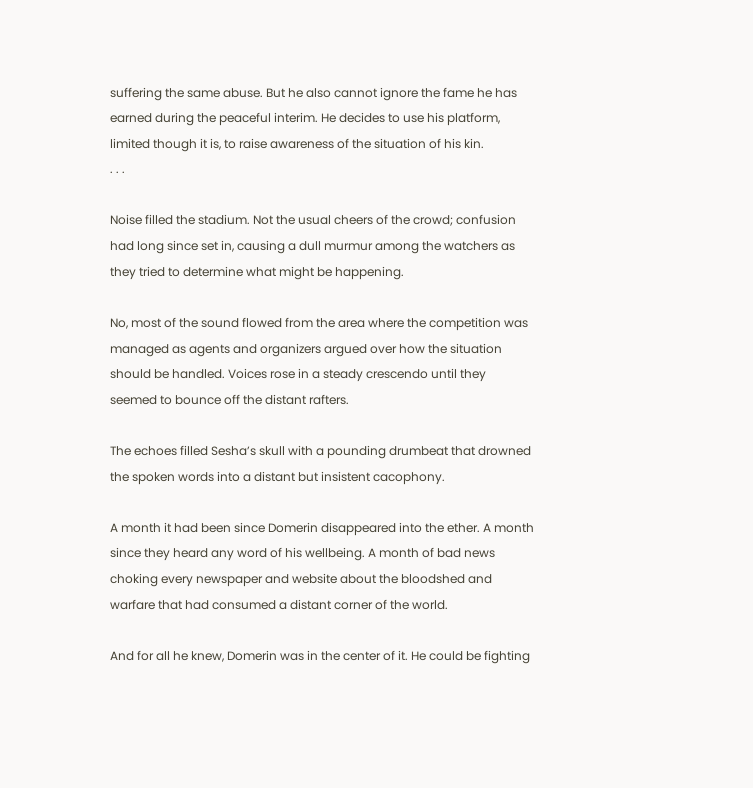suffering the same abuse. But he also cannot ignore the fame he has earned during the peaceful interim. He decides to use his platform, limited though it is, to raise awareness of the situation of his kin.
. . .

Noise filled the stadium. Not the usual cheers of the crowd; confusion had long since set in, causing a dull murmur among the watchers as they tried to determine what might be happening.

No, most of the sound flowed from the area where the competition was managed as agents and organizers argued over how the situation should be handled. Voices rose in a steady crescendo until they seemed to bounce off the distant rafters.

The echoes filled Sesha’s skull with a pounding drumbeat that drowned the spoken words into a distant but insistent cacophony.

A month it had been since Domerin disappeared into the ether. A month since they heard any word of his wellbeing. A month of bad news choking every newspaper and website about the bloodshed and warfare that had consumed a distant corner of the world.

And for all he knew, Domerin was in the center of it. He could be fighting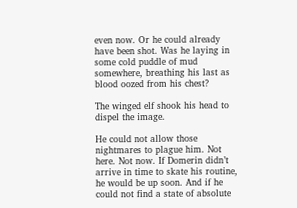even now. Or he could already have been shot. Was he laying in some cold puddle of mud somewhere, breathing his last as blood oozed from his chest?

The winged elf shook his head to dispel the image.

He could not allow those nightmares to plague him. Not here. Not now. If Domerin didn’t arrive in time to skate his routine, he would be up soon. And if he could not find a state of absolute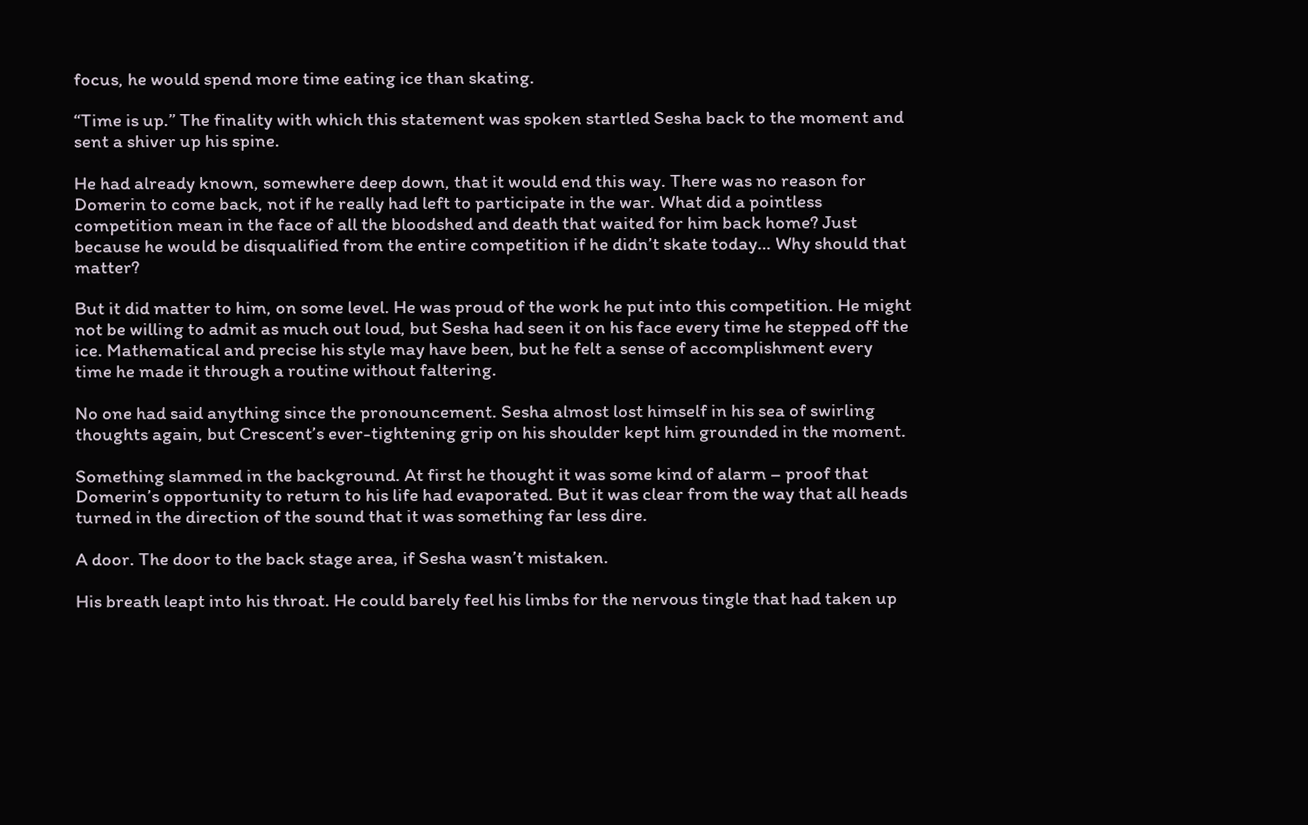focus, he would spend more time eating ice than skating.

“Time is up.” The finality with which this statement was spoken startled Sesha back to the moment and sent a shiver up his spine.

He had already known, somewhere deep down, that it would end this way. There was no reason for Domerin to come back, not if he really had left to participate in the war. What did a pointless competition mean in the face of all the bloodshed and death that waited for him back home? Just because he would be disqualified from the entire competition if he didn’t skate today… Why should that matter?

But it did matter to him, on some level. He was proud of the work he put into this competition. He might not be willing to admit as much out loud, but Sesha had seen it on his face every time he stepped off the ice. Mathematical and precise his style may have been, but he felt a sense of accomplishment every time he made it through a routine without faltering.

No one had said anything since the pronouncement. Sesha almost lost himself in his sea of swirling thoughts again, but Crescent’s ever-tightening grip on his shoulder kept him grounded in the moment.

Something slammed in the background. At first he thought it was some kind of alarm – proof that Domerin’s opportunity to return to his life had evaporated. But it was clear from the way that all heads turned in the direction of the sound that it was something far less dire.

A door. The door to the back stage area, if Sesha wasn’t mistaken.

His breath leapt into his throat. He could barely feel his limbs for the nervous tingle that had taken up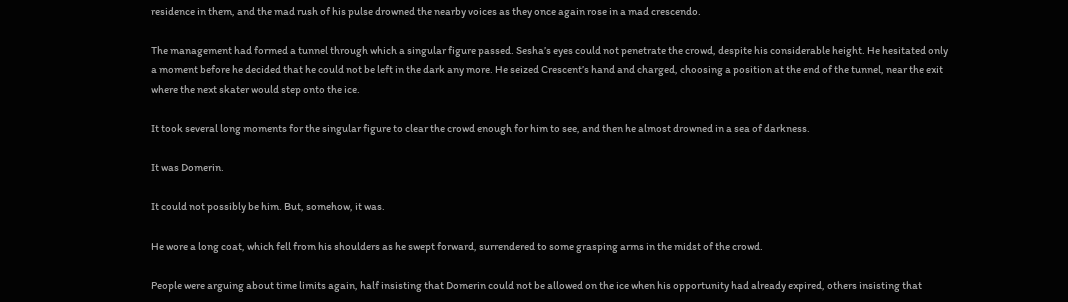residence in them, and the mad rush of his pulse drowned the nearby voices as they once again rose in a mad crescendo.

The management had formed a tunnel through which a singular figure passed. Sesha’s eyes could not penetrate the crowd, despite his considerable height. He hesitated only a moment before he decided that he could not be left in the dark any more. He seized Crescent’s hand and charged, choosing a position at the end of the tunnel, near the exit where the next skater would step onto the ice.

It took several long moments for the singular figure to clear the crowd enough for him to see, and then he almost drowned in a sea of darkness.

It was Domerin.

It could not possibly be him. But, somehow, it was.

He wore a long coat, which fell from his shoulders as he swept forward, surrendered to some grasping arms in the midst of the crowd.

People were arguing about time limits again, half insisting that Domerin could not be allowed on the ice when his opportunity had already expired, others insisting that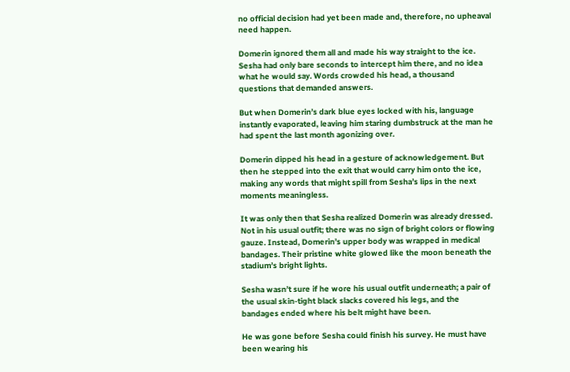no official decision had yet been made and, therefore, no upheaval need happen.

Domerin ignored them all and made his way straight to the ice. Sesha had only bare seconds to intercept him there, and no idea what he would say. Words crowded his head, a thousand questions that demanded answers.

But when Domerin’s dark blue eyes locked with his, language instantly evaporated, leaving him staring dumbstruck at the man he had spent the last month agonizing over.

Domerin dipped his head in a gesture of acknowledgement. But then he stepped into the exit that would carry him onto the ice, making any words that might spill from Sesha’s lips in the next moments meaningless.

It was only then that Sesha realized Domerin was already dressed. Not in his usual outfit; there was no sign of bright colors or flowing gauze. Instead, Domerin’s upper body was wrapped in medical bandages. Their pristine white glowed like the moon beneath the stadium’s bright lights.

Sesha wasn’t sure if he wore his usual outfit underneath; a pair of the usual skin-tight black slacks covered his legs, and the bandages ended where his belt might have been.

He was gone before Sesha could finish his survey. He must have been wearing his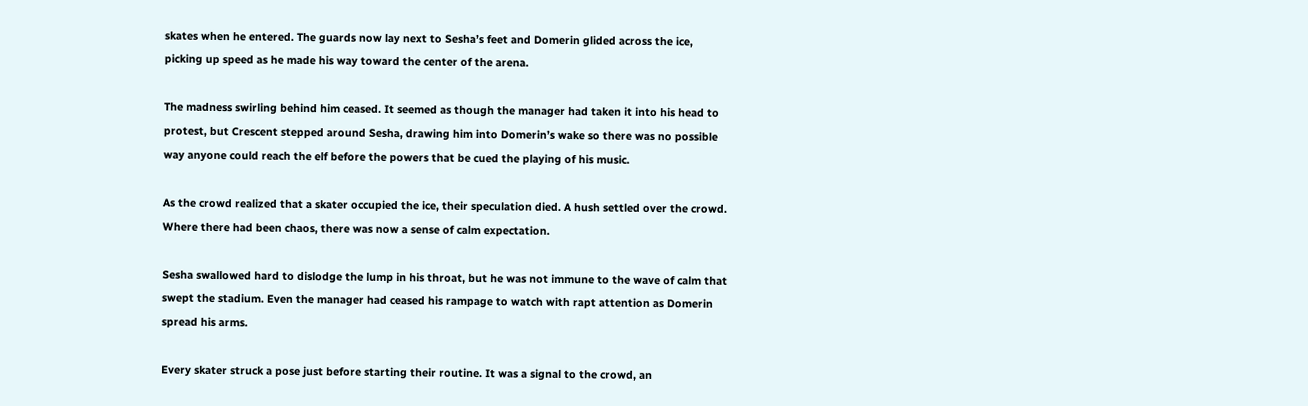skates when he entered. The guards now lay next to Sesha’s feet and Domerin glided across the ice, picking up speed as he made his way toward the center of the arena.

The madness swirling behind him ceased. It seemed as though the manager had taken it into his head to protest, but Crescent stepped around Sesha, drawing him into Domerin’s wake so there was no possible way anyone could reach the elf before the powers that be cued the playing of his music.

As the crowd realized that a skater occupied the ice, their speculation died. A hush settled over the crowd. Where there had been chaos, there was now a sense of calm expectation.

Sesha swallowed hard to dislodge the lump in his throat, but he was not immune to the wave of calm that swept the stadium. Even the manager had ceased his rampage to watch with rapt attention as Domerin spread his arms.

Every skater struck a pose just before starting their routine. It was a signal to the crowd, an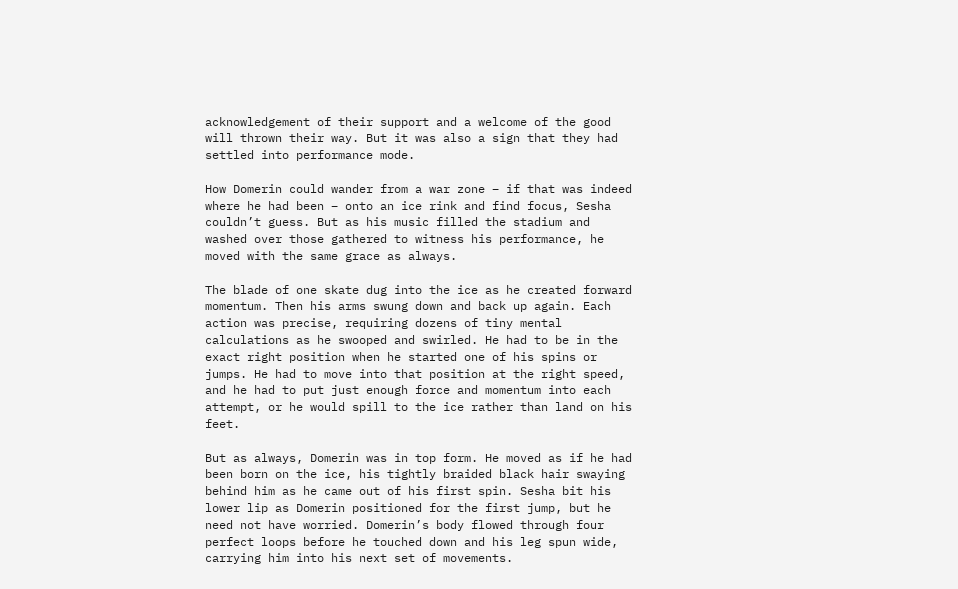acknowledgement of their support and a welcome of the good will thrown their way. But it was also a sign that they had settled into performance mode.

How Domerin could wander from a war zone – if that was indeed where he had been – onto an ice rink and find focus, Sesha couldn’t guess. But as his music filled the stadium and washed over those gathered to witness his performance, he moved with the same grace as always.

The blade of one skate dug into the ice as he created forward momentum. Then his arms swung down and back up again. Each action was precise, requiring dozens of tiny mental calculations as he swooped and swirled. He had to be in the exact right position when he started one of his spins or jumps. He had to move into that position at the right speed, and he had to put just enough force and momentum into each attempt, or he would spill to the ice rather than land on his feet.

But as always, Domerin was in top form. He moved as if he had been born on the ice, his tightly braided black hair swaying behind him as he came out of his first spin. Sesha bit his lower lip as Domerin positioned for the first jump, but he need not have worried. Domerin’s body flowed through four perfect loops before he touched down and his leg spun wide, carrying him into his next set of movements.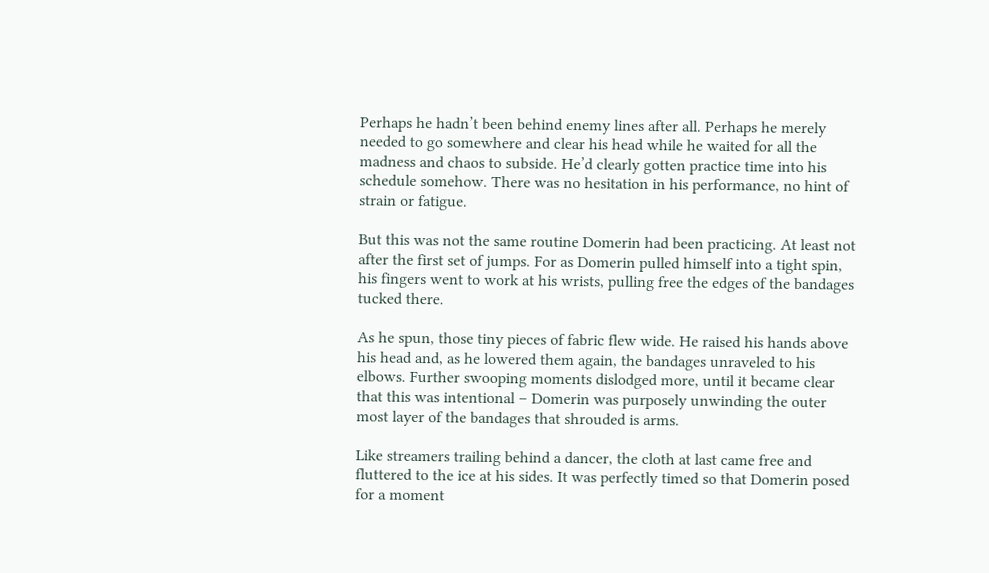Perhaps he hadn’t been behind enemy lines after all. Perhaps he merely needed to go somewhere and clear his head while he waited for all the madness and chaos to subside. He’d clearly gotten practice time into his schedule somehow. There was no hesitation in his performance, no hint of strain or fatigue.

But this was not the same routine Domerin had been practicing. At least not after the first set of jumps. For as Domerin pulled himself into a tight spin, his fingers went to work at his wrists, pulling free the edges of the bandages tucked there.

As he spun, those tiny pieces of fabric flew wide. He raised his hands above his head and, as he lowered them again, the bandages unraveled to his elbows. Further swooping moments dislodged more, until it became clear that this was intentional – Domerin was purposely unwinding the outer most layer of the bandages that shrouded is arms.

Like streamers trailing behind a dancer, the cloth at last came free and fluttered to the ice at his sides. It was perfectly timed so that Domerin posed for a moment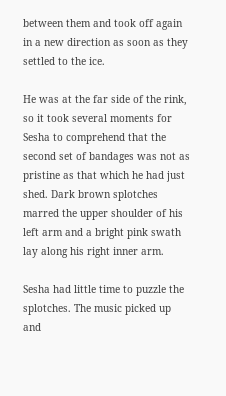between them and took off again in a new direction as soon as they settled to the ice.

He was at the far side of the rink, so it took several moments for Sesha to comprehend that the second set of bandages was not as pristine as that which he had just shed. Dark brown splotches marred the upper shoulder of his left arm and a bright pink swath lay along his right inner arm.

Sesha had little time to puzzle the splotches. The music picked up and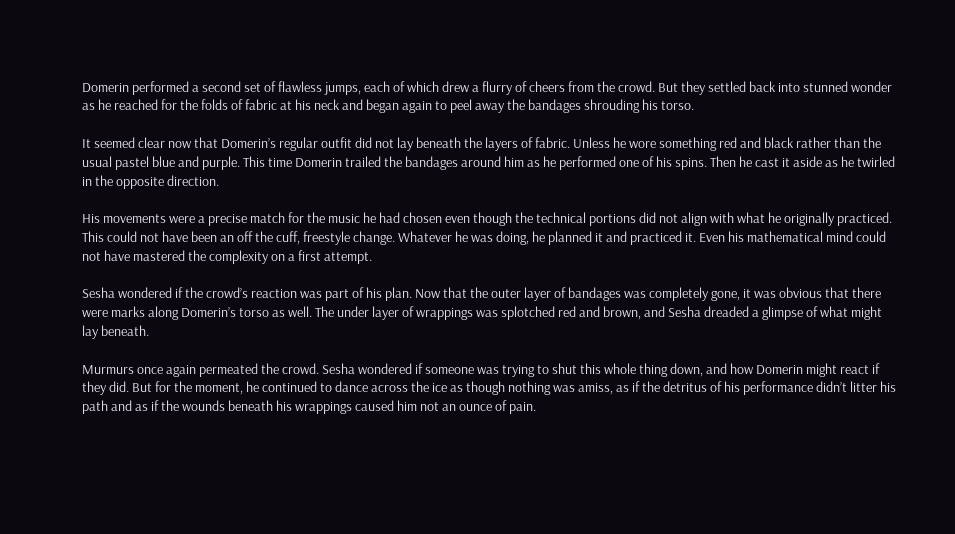Domerin performed a second set of flawless jumps, each of which drew a flurry of cheers from the crowd. But they settled back into stunned wonder as he reached for the folds of fabric at his neck and began again to peel away the bandages shrouding his torso.

It seemed clear now that Domerin’s regular outfit did not lay beneath the layers of fabric. Unless he wore something red and black rather than the usual pastel blue and purple. This time Domerin trailed the bandages around him as he performed one of his spins. Then he cast it aside as he twirled in the opposite direction.

His movements were a precise match for the music he had chosen even though the technical portions did not align with what he originally practiced. This could not have been an off the cuff, freestyle change. Whatever he was doing, he planned it and practiced it. Even his mathematical mind could not have mastered the complexity on a first attempt.

Sesha wondered if the crowd’s reaction was part of his plan. Now that the outer layer of bandages was completely gone, it was obvious that there were marks along Domerin’s torso as well. The under layer of wrappings was splotched red and brown, and Sesha dreaded a glimpse of what might lay beneath.

Murmurs once again permeated the crowd. Sesha wondered if someone was trying to shut this whole thing down, and how Domerin might react if they did. But for the moment, he continued to dance across the ice as though nothing was amiss, as if the detritus of his performance didn’t litter his path and as if the wounds beneath his wrappings caused him not an ounce of pain.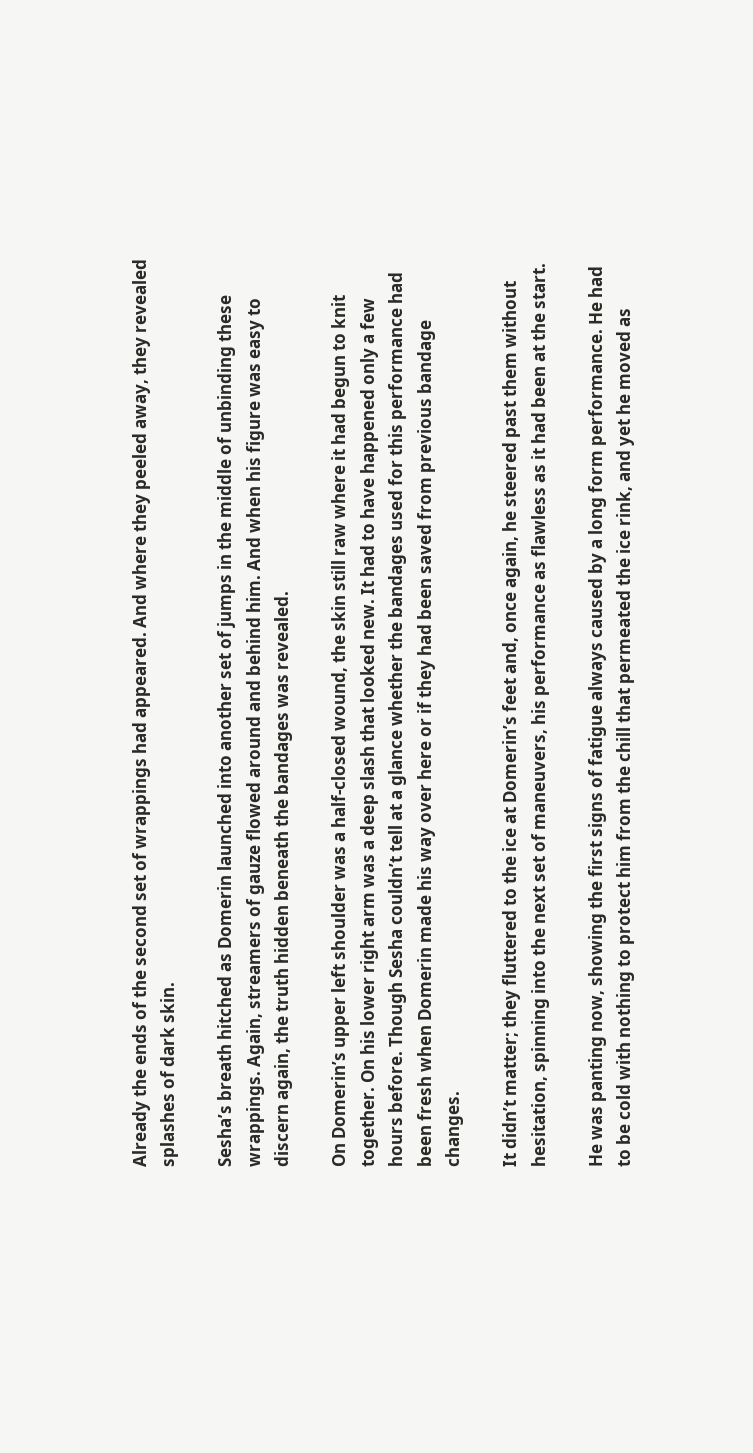Already the ends of the second set of wrappings had appeared. And where they peeled away, they revealed splashes of dark skin.

Sesha’s breath hitched as Domerin launched into another set of jumps in the middle of unbinding these wrappings. Again, streamers of gauze flowed around and behind him. And when his figure was easy to discern again, the truth hidden beneath the bandages was revealed.

On Domerin’s upper left shoulder was a half-closed wound, the skin still raw where it had begun to knit together. On his lower right arm was a deep slash that looked new. It had to have happened only a few hours before. Though Sesha couldn’t tell at a glance whether the bandages used for this performance had been fresh when Domerin made his way over here or if they had been saved from previous bandage changes.

It didn’t matter; they fluttered to the ice at Domerin’s feet and, once again, he steered past them without hesitation, spinning into the next set of maneuvers, his performance as flawless as it had been at the start.

He was panting now, showing the first signs of fatigue always caused by a long form performance. He had to be cold with nothing to protect him from the chill that permeated the ice rink, and yet he moved as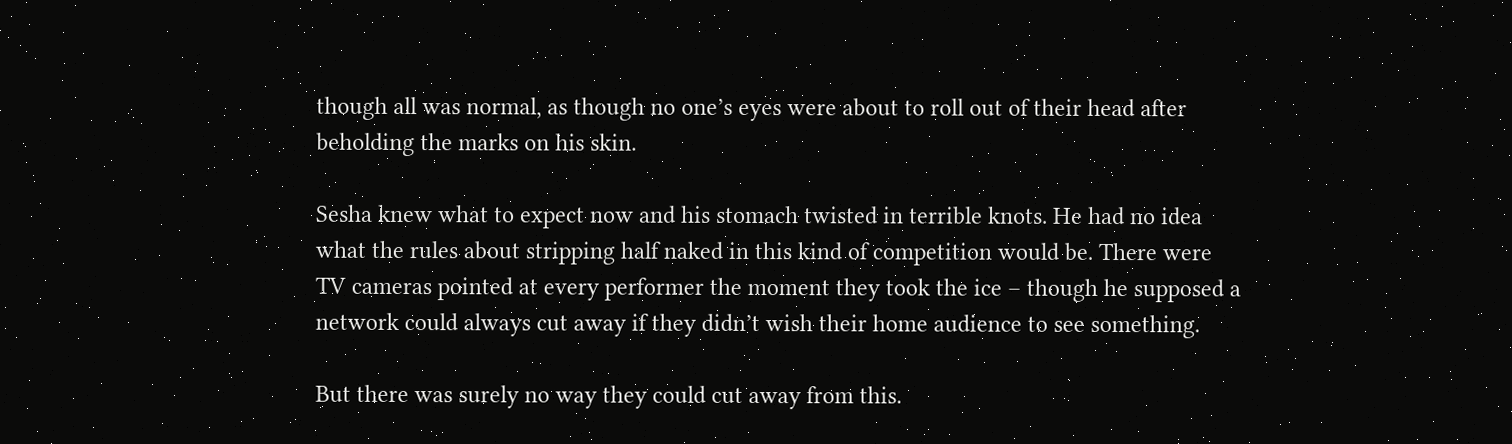though all was normal, as though no one’s eyes were about to roll out of their head after beholding the marks on his skin.

Sesha knew what to expect now and his stomach twisted in terrible knots. He had no idea what the rules about stripping half naked in this kind of competition would be. There were TV cameras pointed at every performer the moment they took the ice – though he supposed a network could always cut away if they didn’t wish their home audience to see something.

But there was surely no way they could cut away from this.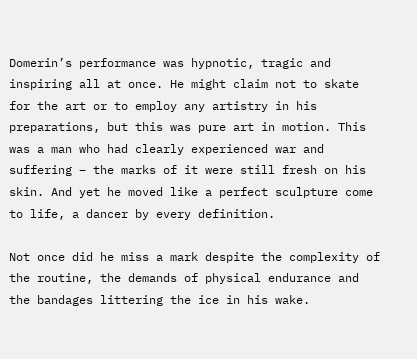Domerin’s performance was hypnotic, tragic and inspiring all at once. He might claim not to skate for the art or to employ any artistry in his preparations, but this was pure art in motion. This was a man who had clearly experienced war and suffering – the marks of it were still fresh on his skin. And yet he moved like a perfect sculpture come to life, a dancer by every definition.

Not once did he miss a mark despite the complexity of the routine, the demands of physical endurance and the bandages littering the ice in his wake.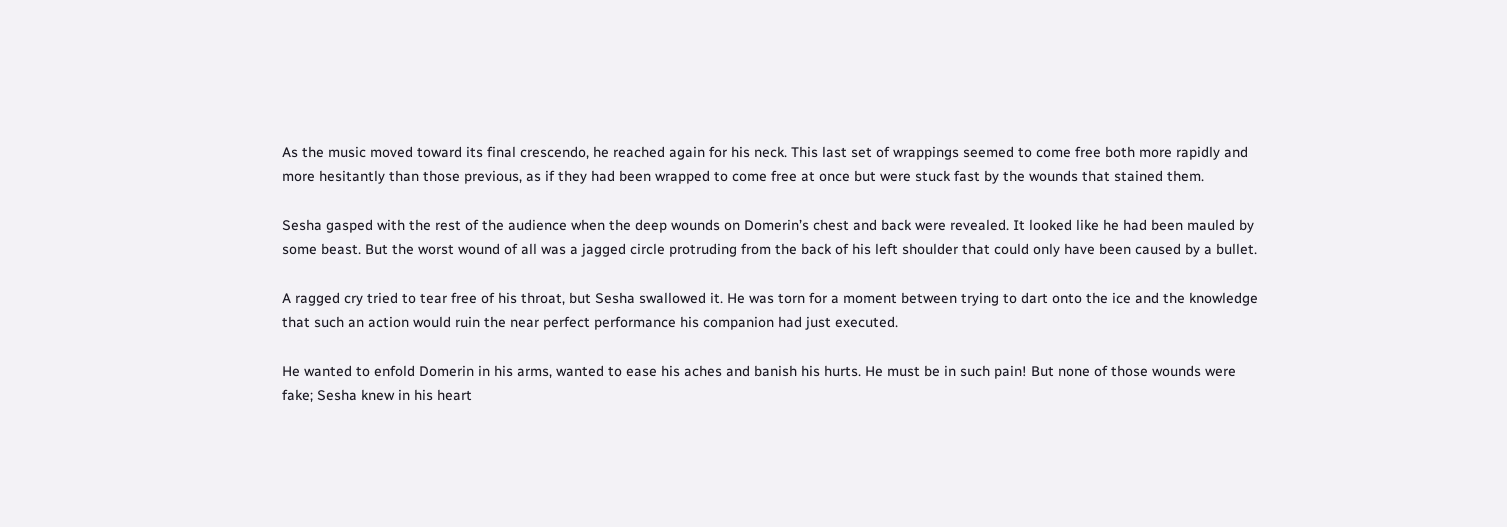As the music moved toward its final crescendo, he reached again for his neck. This last set of wrappings seemed to come free both more rapidly and more hesitantly than those previous, as if they had been wrapped to come free at once but were stuck fast by the wounds that stained them.

Sesha gasped with the rest of the audience when the deep wounds on Domerin’s chest and back were revealed. It looked like he had been mauled by some beast. But the worst wound of all was a jagged circle protruding from the back of his left shoulder that could only have been caused by a bullet.

A ragged cry tried to tear free of his throat, but Sesha swallowed it. He was torn for a moment between trying to dart onto the ice and the knowledge that such an action would ruin the near perfect performance his companion had just executed.

He wanted to enfold Domerin in his arms, wanted to ease his aches and banish his hurts. He must be in such pain! But none of those wounds were fake; Sesha knew in his heart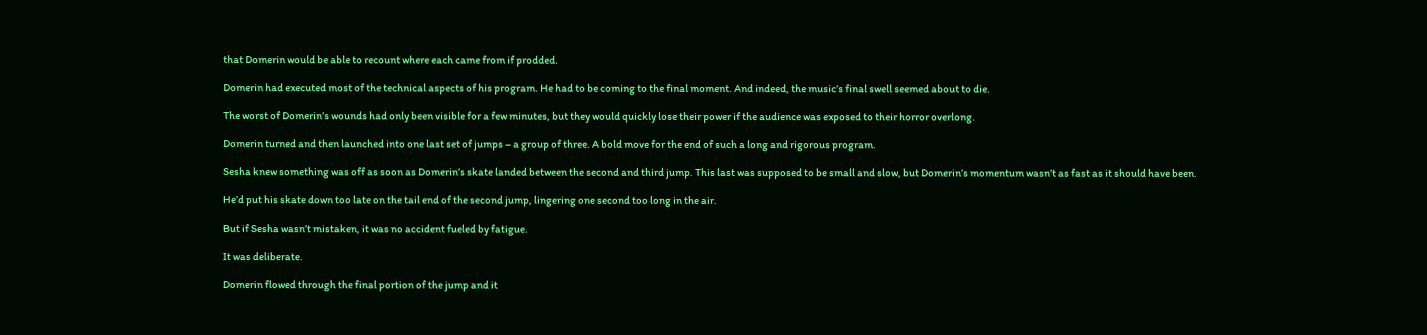that Domerin would be able to recount where each came from if prodded.

Domerin had executed most of the technical aspects of his program. He had to be coming to the final moment. And indeed, the music’s final swell seemed about to die.

The worst of Domerin’s wounds had only been visible for a few minutes, but they would quickly lose their power if the audience was exposed to their horror overlong.

Domerin turned and then launched into one last set of jumps – a group of three. A bold move for the end of such a long and rigorous program.

Sesha knew something was off as soon as Domerin’s skate landed between the second and third jump. This last was supposed to be small and slow, but Domerin’s momentum wasn’t as fast as it should have been.

He’d put his skate down too late on the tail end of the second jump, lingering one second too long in the air.

But if Sesha wasn’t mistaken, it was no accident fueled by fatigue.

It was deliberate.

Domerin flowed through the final portion of the jump and it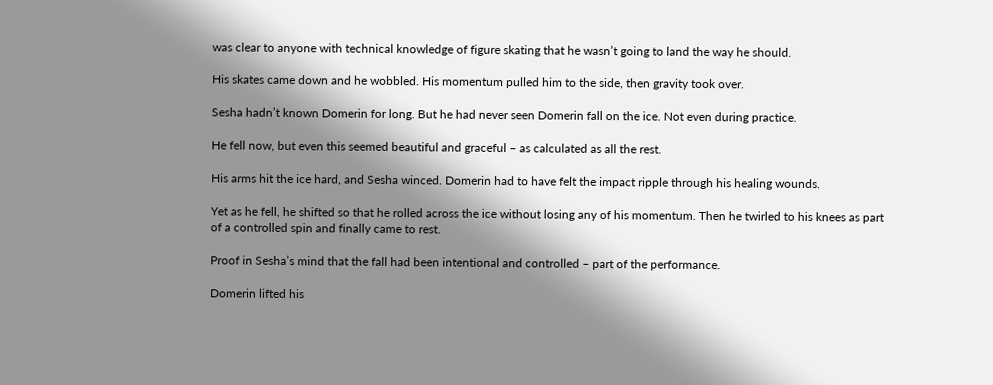was clear to anyone with technical knowledge of figure skating that he wasn’t going to land the way he should.

His skates came down and he wobbled. His momentum pulled him to the side, then gravity took over.

Sesha hadn’t known Domerin for long. But he had never seen Domerin fall on the ice. Not even during practice.

He fell now, but even this seemed beautiful and graceful – as calculated as all the rest.

His arms hit the ice hard, and Sesha winced. Domerin had to have felt the impact ripple through his healing wounds.

Yet as he fell, he shifted so that he rolled across the ice without losing any of his momentum. Then he twirled to his knees as part of a controlled spin and finally came to rest.

Proof in Sesha’s mind that the fall had been intentional and controlled – part of the performance.

Domerin lifted his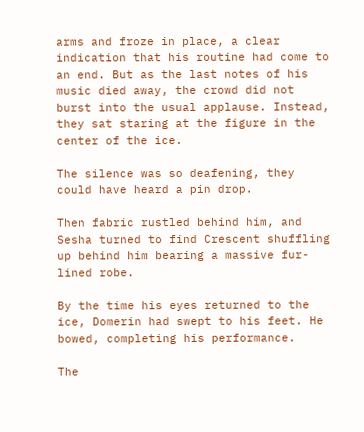arms and froze in place, a clear indication that his routine had come to an end. But as the last notes of his music died away, the crowd did not burst into the usual applause. Instead, they sat staring at the figure in the center of the ice.

The silence was so deafening, they could have heard a pin drop.

Then fabric rustled behind him, and Sesha turned to find Crescent shuffling up behind him bearing a massive fur-lined robe.

By the time his eyes returned to the ice, Domerin had swept to his feet. He bowed, completing his performance.

The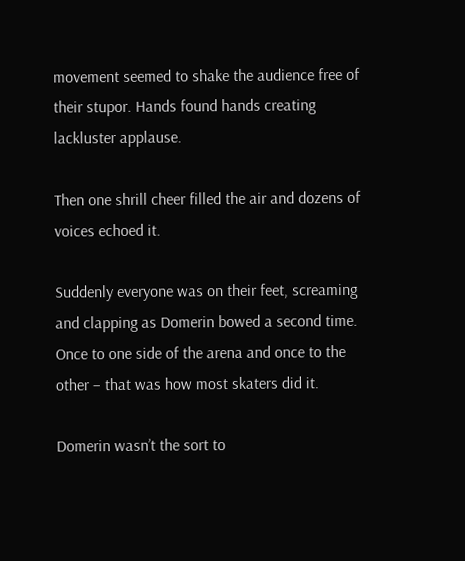movement seemed to shake the audience free of their stupor. Hands found hands creating lackluster applause.

Then one shrill cheer filled the air and dozens of voices echoed it.

Suddenly everyone was on their feet, screaming and clapping as Domerin bowed a second time. Once to one side of the arena and once to the other – that was how most skaters did it.

Domerin wasn’t the sort to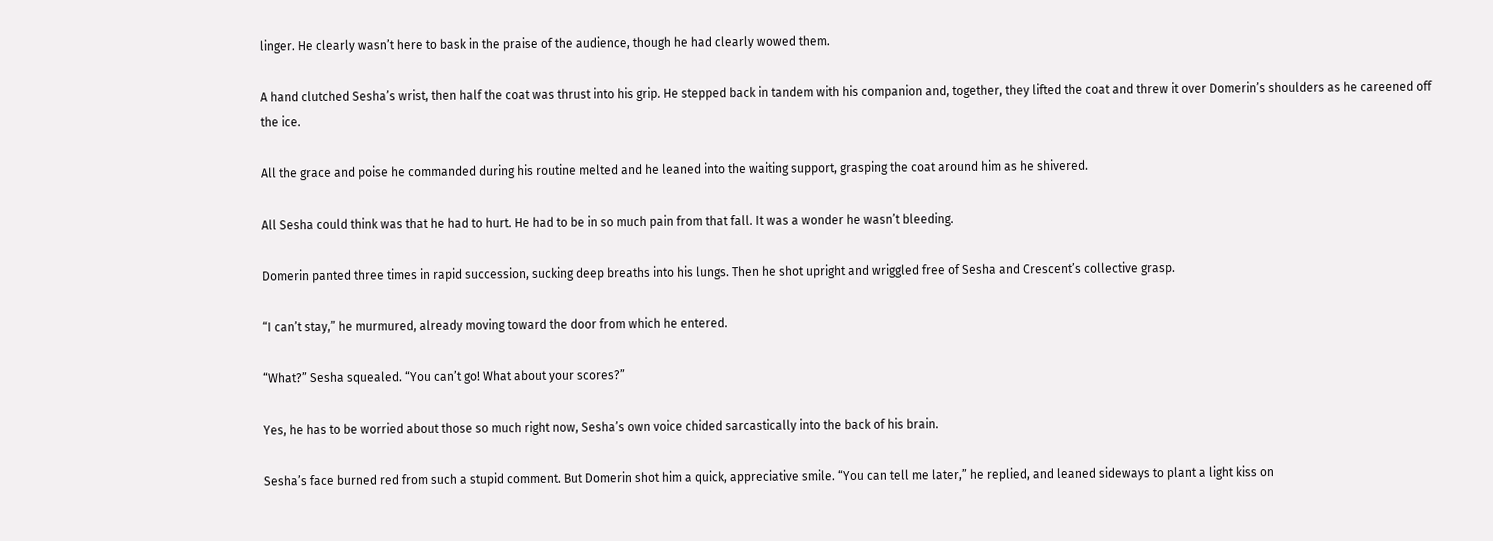linger. He clearly wasn’t here to bask in the praise of the audience, though he had clearly wowed them.

A hand clutched Sesha’s wrist, then half the coat was thrust into his grip. He stepped back in tandem with his companion and, together, they lifted the coat and threw it over Domerin’s shoulders as he careened off the ice.

All the grace and poise he commanded during his routine melted and he leaned into the waiting support, grasping the coat around him as he shivered.

All Sesha could think was that he had to hurt. He had to be in so much pain from that fall. It was a wonder he wasn’t bleeding.

Domerin panted three times in rapid succession, sucking deep breaths into his lungs. Then he shot upright and wriggled free of Sesha and Crescent’s collective grasp.

“I can’t stay,” he murmured, already moving toward the door from which he entered.

“What?” Sesha squealed. “You can’t go! What about your scores?”

Yes, he has to be worried about those so much right now, Sesha’s own voice chided sarcastically into the back of his brain.

Sesha’s face burned red from such a stupid comment. But Domerin shot him a quick, appreciative smile. “You can tell me later,” he replied, and leaned sideways to plant a light kiss on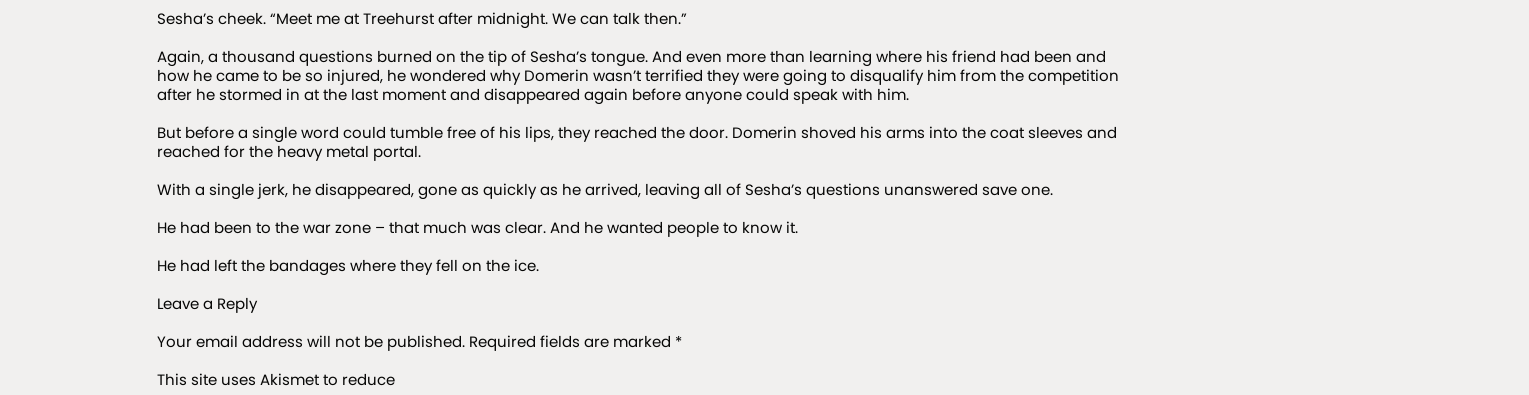Sesha’s cheek. “Meet me at Treehurst after midnight. We can talk then.”

Again, a thousand questions burned on the tip of Sesha’s tongue. And even more than learning where his friend had been and how he came to be so injured, he wondered why Domerin wasn’t terrified they were going to disqualify him from the competition after he stormed in at the last moment and disappeared again before anyone could speak with him.

But before a single word could tumble free of his lips, they reached the door. Domerin shoved his arms into the coat sleeves and reached for the heavy metal portal.

With a single jerk, he disappeared, gone as quickly as he arrived, leaving all of Sesha’s questions unanswered save one.

He had been to the war zone – that much was clear. And he wanted people to know it.

He had left the bandages where they fell on the ice.

Leave a Reply

Your email address will not be published. Required fields are marked *

This site uses Akismet to reduce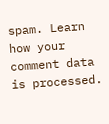spam. Learn how your comment data is processed.